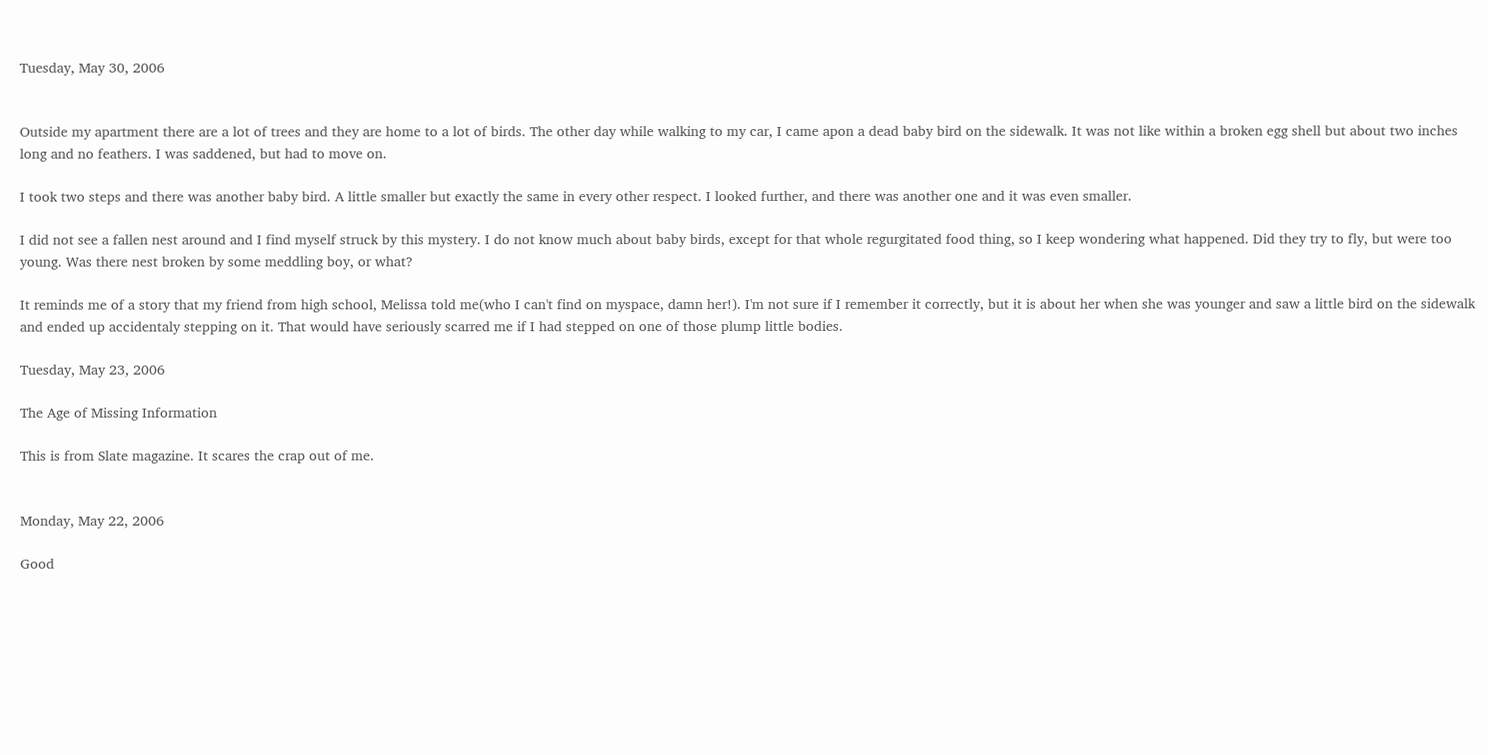Tuesday, May 30, 2006


Outside my apartment there are a lot of trees and they are home to a lot of birds. The other day while walking to my car, I came apon a dead baby bird on the sidewalk. It was not like within a broken egg shell but about two inches long and no feathers. I was saddened, but had to move on.

I took two steps and there was another baby bird. A little smaller but exactly the same in every other respect. I looked further, and there was another one and it was even smaller.

I did not see a fallen nest around and I find myself struck by this mystery. I do not know much about baby birds, except for that whole regurgitated food thing, so I keep wondering what happened. Did they try to fly, but were too young. Was there nest broken by some meddling boy, or what?

It reminds me of a story that my friend from high school, Melissa told me(who I can't find on myspace, damn her!). I'm not sure if I remember it correctly, but it is about her when she was younger and saw a little bird on the sidewalk and ended up accidentaly stepping on it. That would have seriously scarred me if I had stepped on one of those plump little bodies.

Tuesday, May 23, 2006

The Age of Missing Information

This is from Slate magazine. It scares the crap out of me.


Monday, May 22, 2006

Good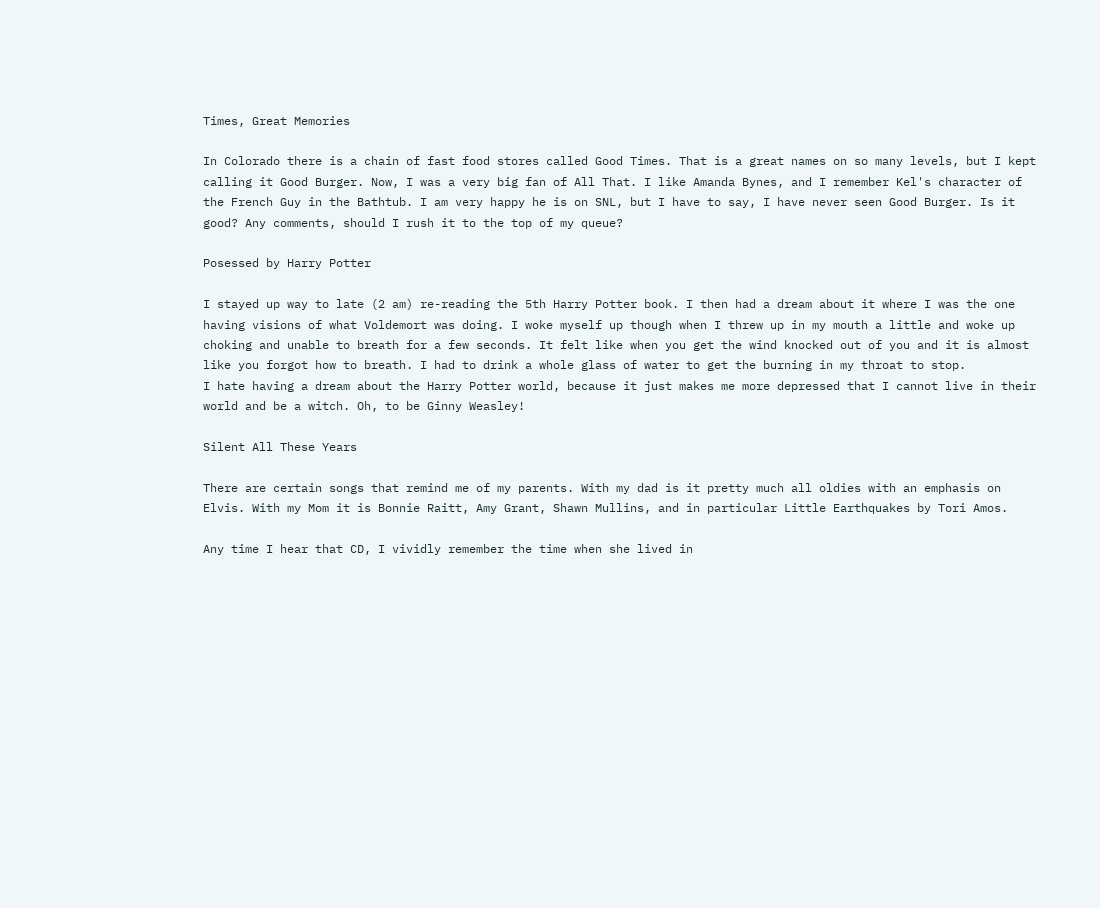Times, Great Memories

In Colorado there is a chain of fast food stores called Good Times. That is a great names on so many levels, but I kept calling it Good Burger. Now, I was a very big fan of All That. I like Amanda Bynes, and I remember Kel's character of the French Guy in the Bathtub. I am very happy he is on SNL, but I have to say, I have never seen Good Burger. Is it good? Any comments, should I rush it to the top of my queue?

Posessed by Harry Potter

I stayed up way to late (2 am) re-reading the 5th Harry Potter book. I then had a dream about it where I was the one having visions of what Voldemort was doing. I woke myself up though when I threw up in my mouth a little and woke up choking and unable to breath for a few seconds. It felt like when you get the wind knocked out of you and it is almost like you forgot how to breath. I had to drink a whole glass of water to get the burning in my throat to stop.
I hate having a dream about the Harry Potter world, because it just makes me more depressed that I cannot live in their world and be a witch. Oh, to be Ginny Weasley!

Silent All These Years

There are certain songs that remind me of my parents. With my dad is it pretty much all oldies with an emphasis on Elvis. With my Mom it is Bonnie Raitt, Amy Grant, Shawn Mullins, and in particular Little Earthquakes by Tori Amos.

Any time I hear that CD, I vividly remember the time when she lived in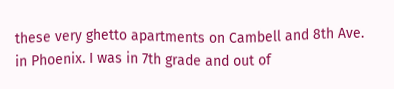these very ghetto apartments on Cambell and 8th Ave. in Phoenix. I was in 7th grade and out of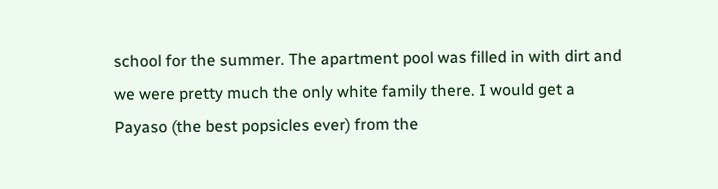school for the summer. The apartment pool was filled in with dirt and we were pretty much the only white family there. I would get a Payaso (the best popsicles ever) from the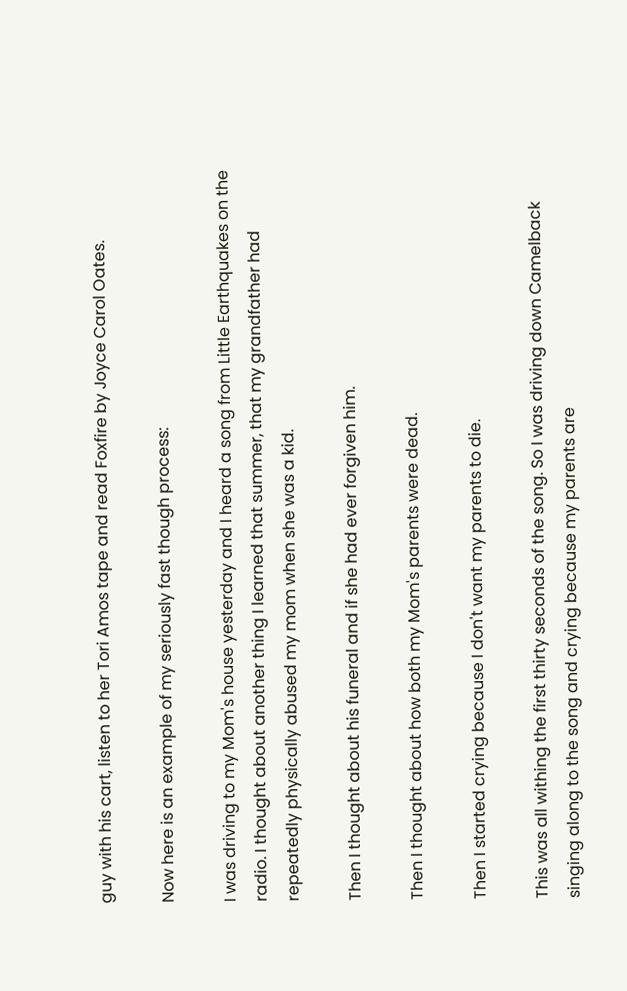guy with his cart, listen to her Tori Amos tape and read Foxfire by Joyce Carol Oates.

Now here is an example of my seriously fast though process:

I was driving to my Mom's house yesterday and I heard a song from Little Earthquakes on the radio. I thought about another thing I learned that summer, that my grandfather had repeatedly physically abused my mom when she was a kid.

Then I thought about his funeral and if she had ever forgiven him.

Then I thought about how both my Mom's parents were dead.

Then I started crying because I don't want my parents to die.

This was all withing the first thirty seconds of the song. So I was driving down Camelback singing along to the song and crying because my parents are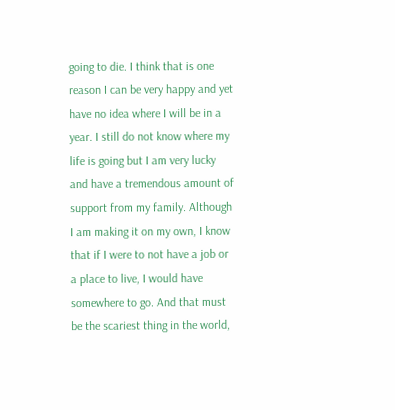going to die. I think that is one reason I can be very happy and yet have no idea where I will be in a year. I still do not know where my life is going but I am very lucky and have a tremendous amount of support from my family. Although I am making it on my own, I know that if I were to not have a job or a place to live, I would have somewhere to go. And that must be the scariest thing in the world,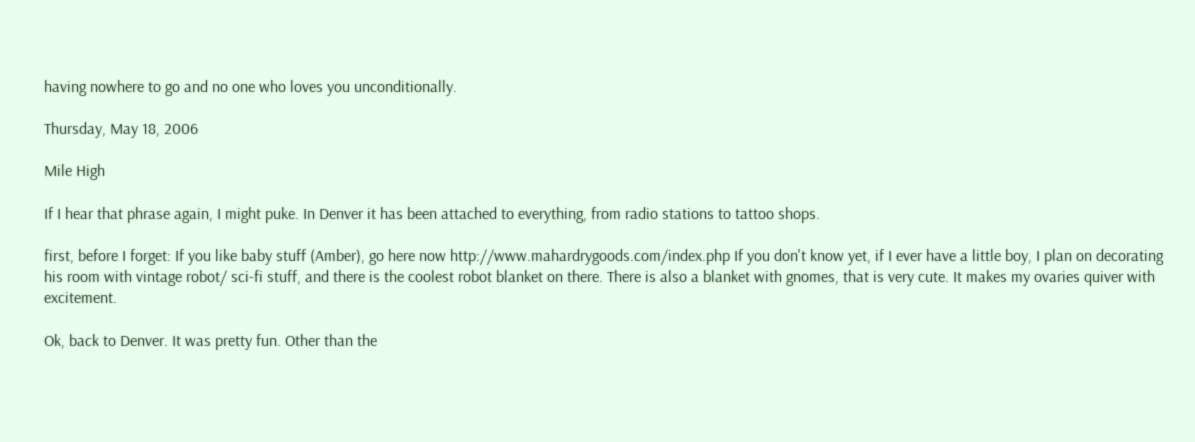having nowhere to go and no one who loves you unconditionally.

Thursday, May 18, 2006

Mile High

If I hear that phrase again, I might puke. In Denver it has been attached to everything, from radio stations to tattoo shops.

first, before I forget: If you like baby stuff (Amber), go here now http://www.mahardrygoods.com/index.php If you don't know yet, if I ever have a little boy, I plan on decorating his room with vintage robot/ sci-fi stuff, and there is the coolest robot blanket on there. There is also a blanket with gnomes, that is very cute. It makes my ovaries quiver with excitement.

Ok, back to Denver. It was pretty fun. Other than the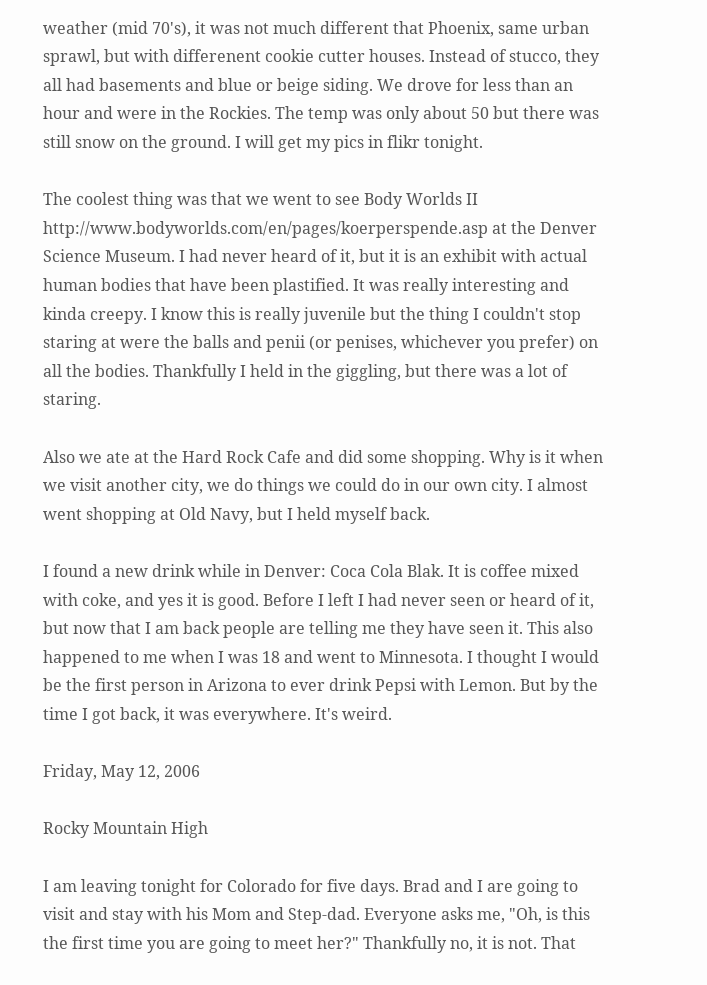weather (mid 70's), it was not much different that Phoenix, same urban sprawl, but with differenent cookie cutter houses. Instead of stucco, they all had basements and blue or beige siding. We drove for less than an hour and were in the Rockies. The temp was only about 50 but there was still snow on the ground. I will get my pics in flikr tonight.

The coolest thing was that we went to see Body Worlds II http://www.bodyworlds.com/en/pages/koerperspende.asp at the Denver Science Museum. I had never heard of it, but it is an exhibit with actual human bodies that have been plastified. It was really interesting and kinda creepy. I know this is really juvenile but the thing I couldn't stop staring at were the balls and penii (or penises, whichever you prefer) on all the bodies. Thankfully I held in the giggling, but there was a lot of staring.

Also we ate at the Hard Rock Cafe and did some shopping. Why is it when we visit another city, we do things we could do in our own city. I almost went shopping at Old Navy, but I held myself back.

I found a new drink while in Denver: Coca Cola Blak. It is coffee mixed with coke, and yes it is good. Before I left I had never seen or heard of it, but now that I am back people are telling me they have seen it. This also happened to me when I was 18 and went to Minnesota. I thought I would be the first person in Arizona to ever drink Pepsi with Lemon. But by the time I got back, it was everywhere. It's weird.

Friday, May 12, 2006

Rocky Mountain High

I am leaving tonight for Colorado for five days. Brad and I are going to visit and stay with his Mom and Step-dad. Everyone asks me, "Oh, is this the first time you are going to meet her?" Thankfully no, it is not. That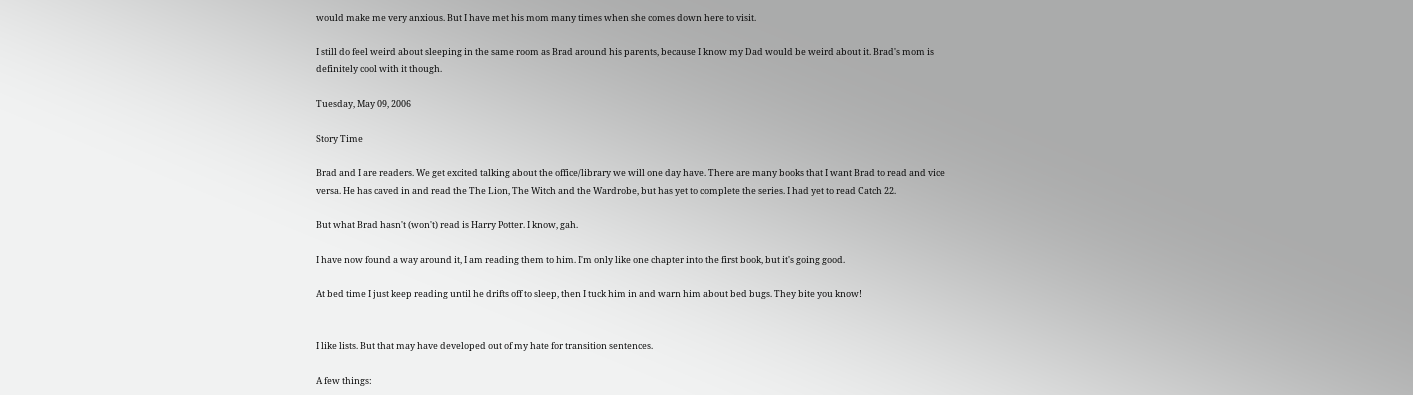would make me very anxious. But I have met his mom many times when she comes down here to visit.

I still do feel weird about sleeping in the same room as Brad around his parents, because I know my Dad would be weird about it. Brad's mom is definitely cool with it though.

Tuesday, May 09, 2006

Story Time

Brad and I are readers. We get excited talking about the office/library we will one day have. There are many books that I want Brad to read and vice versa. He has caved in and read the The Lion, The Witch and the Wardrobe, but has yet to complete the series. I had yet to read Catch 22.

But what Brad hasn't (won't) read is Harry Potter. I know, gah.

I have now found a way around it, I am reading them to him. I'm only like one chapter into the first book, but it's going good.

At bed time I just keep reading until he drifts off to sleep, then I tuck him in and warn him about bed bugs. They bite you know!


I like lists. But that may have developed out of my hate for transition sentences.

A few things: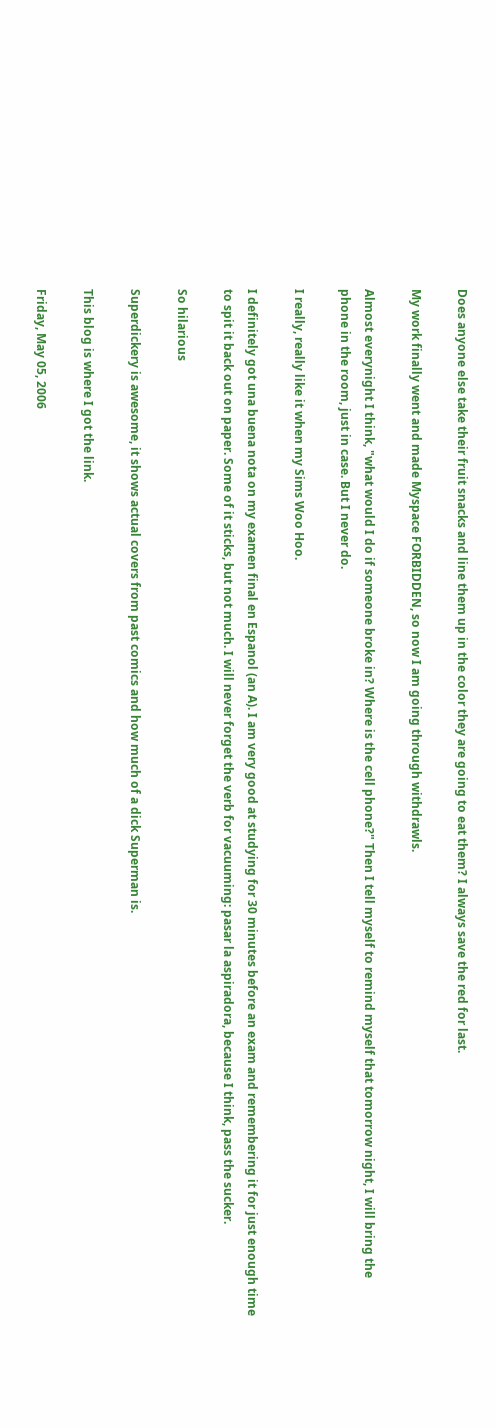Does anyone else take their fruit snacks and line them up in the color they are going to eat them? I always save the red for last.

My work finally went and made Myspace FORBIDDEN, so now I am going through withdrawls.

Almost everynight I think, "what would I do if someone broke in? Where is the cell phone?" Then I tell myself to remind myself that tomorrow night, I will bring the phone in the room, just in case. But I never do.

I really, really like it when my Sims Woo Hoo.

I definitely got una buena nota on my examen final en Espanol (an A). I am very good at studying for 30 minutes before an exam and remembering it for just enough time to spit it back out on paper. Some of it sticks, but not much. I will never forget the verb for vacuuming: pasar la aspiradora, because I think, pass the sucker.

So hilarious

Superdickery is awesome, it shows actual covers from past comics and how much of a dick Superman is.

This blog is where I got the link.

Friday, May 05, 2006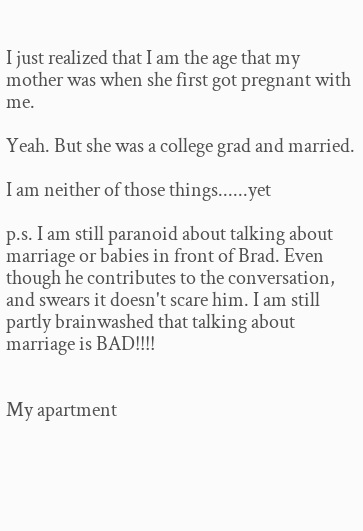I just realized that I am the age that my mother was when she first got pregnant with me.

Yeah. But she was a college grad and married.

I am neither of those things......yet

p.s. I am still paranoid about talking about marriage or babies in front of Brad. Even though he contributes to the conversation, and swears it doesn't scare him. I am still partly brainwashed that talking about marriage is BAD!!!!


My apartment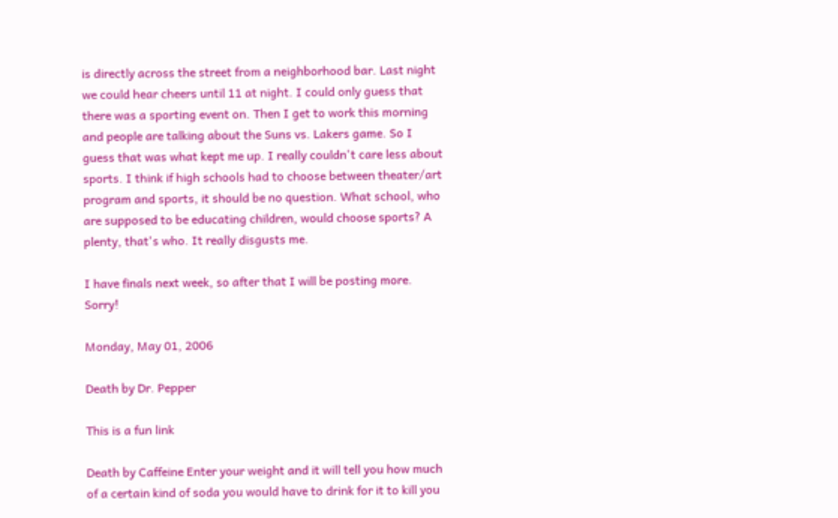is directly across the street from a neighborhood bar. Last night we could hear cheers until 11 at night. I could only guess that there was a sporting event on. Then I get to work this morning and people are talking about the Suns vs. Lakers game. So I guess that was what kept me up. I really couldn't care less about sports. I think if high schools had to choose between theater/art program and sports, it should be no question. What school, who are supposed to be educating children, would choose sports? A plenty, that's who. It really disgusts me.

I have finals next week, so after that I will be posting more. Sorry!

Monday, May 01, 2006

Death by Dr. Pepper

This is a fun link

Death by Caffeine Enter your weight and it will tell you how much of a certain kind of soda you would have to drink for it to kill you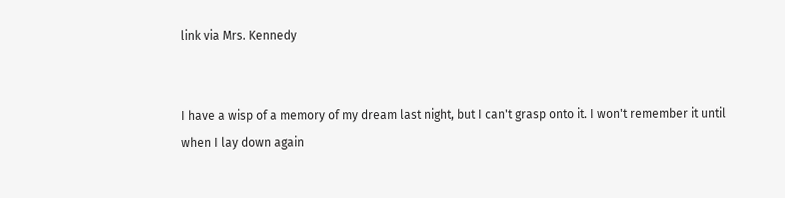link via Mrs. Kennedy


I have a wisp of a memory of my dream last night, but I can't grasp onto it. I won't remember it until when I lay down again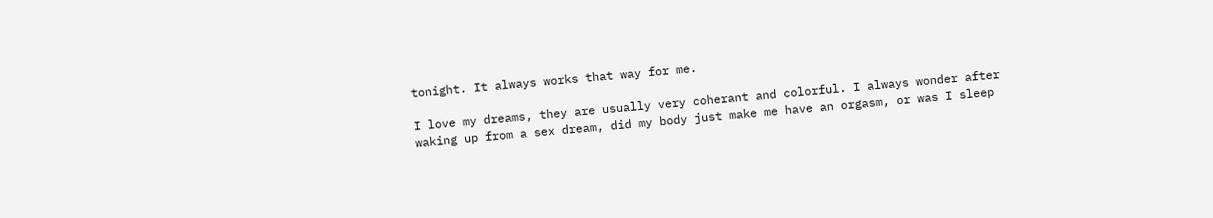tonight. It always works that way for me.

I love my dreams, they are usually very coherant and colorful. I always wonder after waking up from a sex dream, did my body just make me have an orgasm, or was I sleep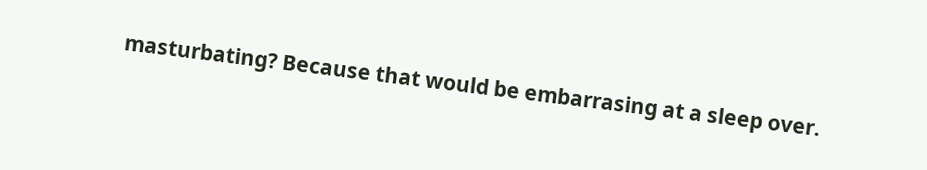masturbating? Because that would be embarrasing at a sleep over.